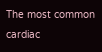The most common cardiac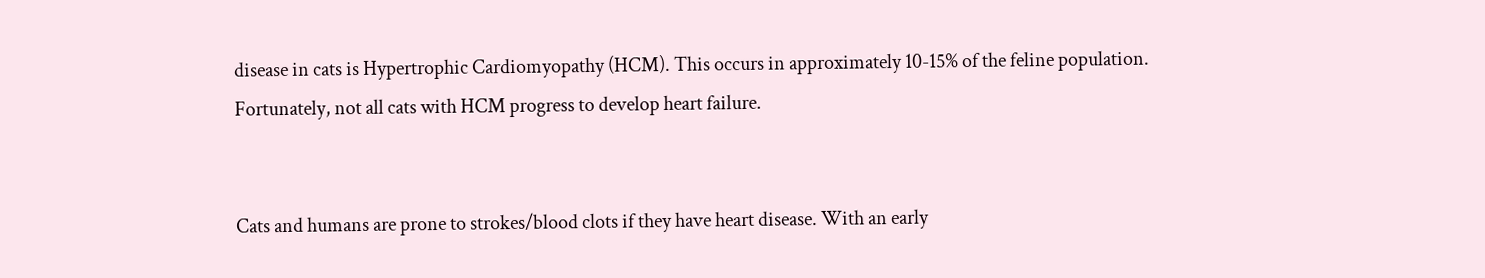disease in cats is Hypertrophic Cardiomyopathy (HCM). This occurs in approximately 10-15% of the feline population. Fortunately, not all cats with HCM progress to develop heart failure.


Cats and humans are prone to strokes/blood clots if they have heart disease. With an early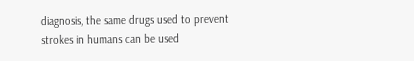diagnosis, the same drugs used to prevent strokes in humans can be used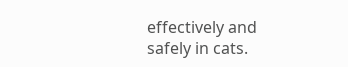effectively and safely in cats.